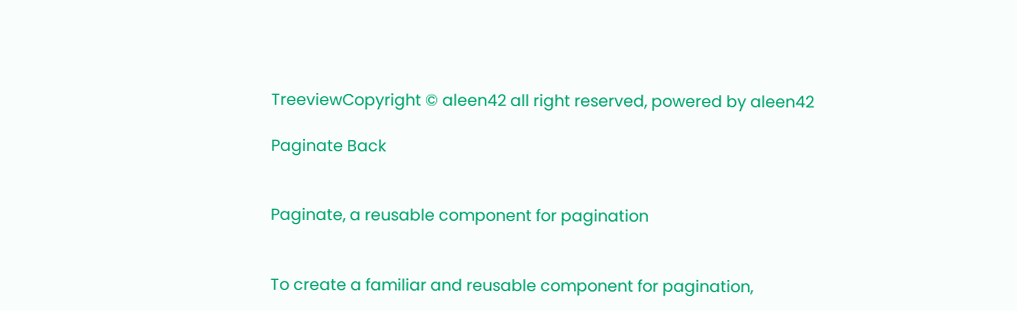TreeviewCopyright © aleen42 all right reserved, powered by aleen42

Paginate Back


Paginate, a reusable component for pagination


To create a familiar and reusable component for pagination,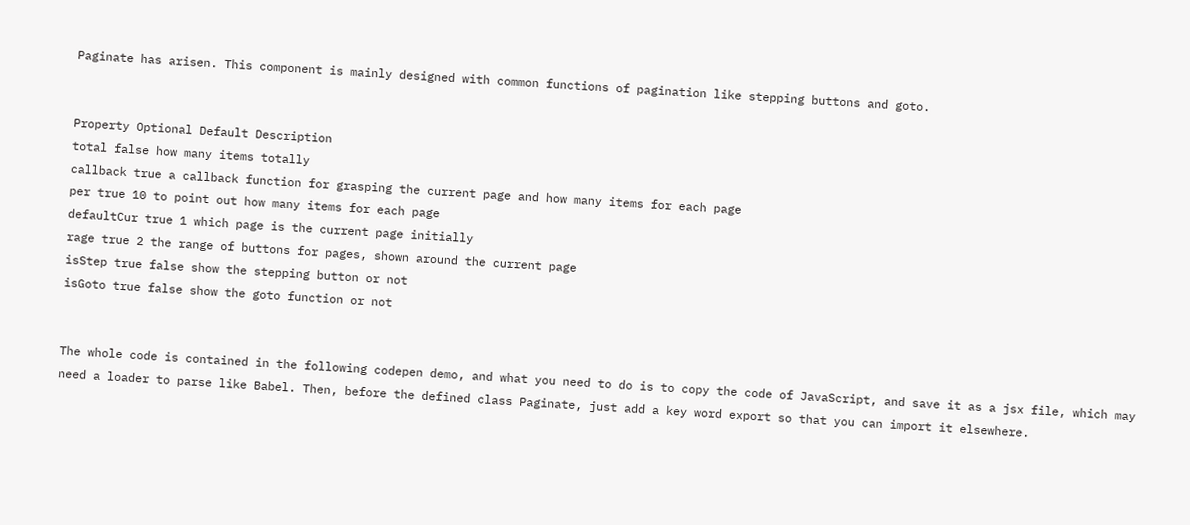Paginate has arisen. This component is mainly designed with common functions of pagination like stepping buttons and goto.


Property Optional Default Description
total false how many items totally
callback true a callback function for grasping the current page and how many items for each page
per true 10 to point out how many items for each page
defaultCur true 1 which page is the current page initially
rage true 2 the range of buttons for pages, shown around the current page
isStep true false show the stepping button or not
isGoto true false show the goto function or not


The whole code is contained in the following codepen demo, and what you need to do is to copy the code of JavaScript, and save it as a jsx file, which may need a loader to parse like Babel. Then, before the defined class Paginate, just add a key word export so that you can import it elsewhere.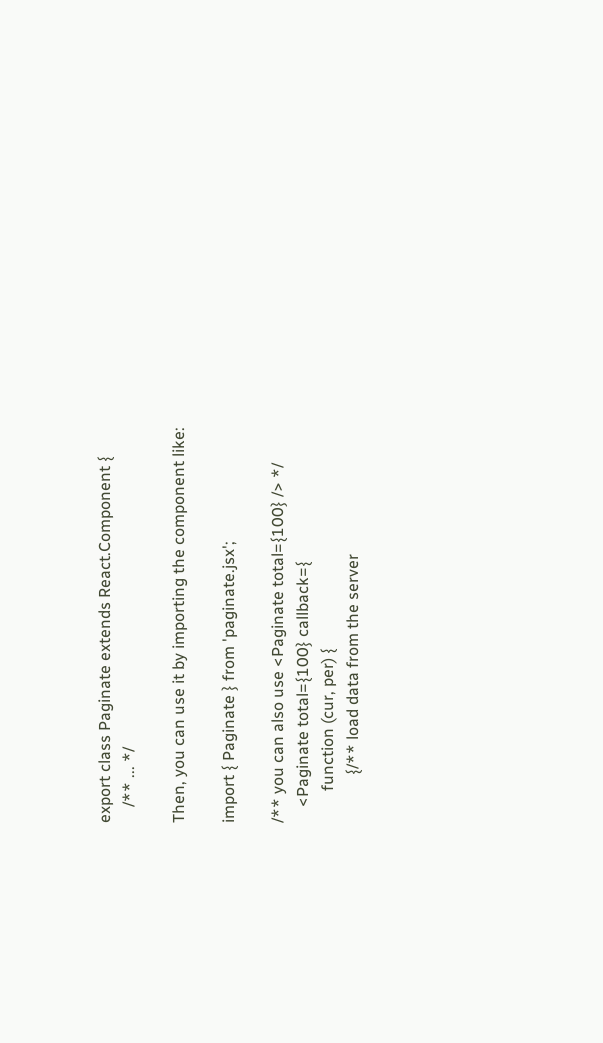export class Paginate extends React.Component {
    /** ... */

Then, you can use it by importing the component like:

import { Paginate } from 'paginate.jsx';

/** you can also use <Paginate total={100} /> */
    <Paginate total={100} callback={
        function (cur, per) {
            {/** load data from the server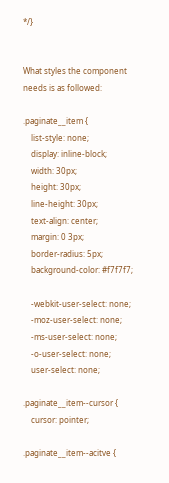*/}


What styles the component needs is as followed:

.paginate__item {
    list-style: none;
    display: inline-block;
    width: 30px;
    height: 30px;
    line-height: 30px;
    text-align: center;
    margin: 0 3px;
    border-radius: 5px;
    background-color: #f7f7f7;

    -webkit-user-select: none;
    -moz-user-select: none;
    -ms-user-select: none;
    -o-user-select: none;
    user-select: none;

.paginate__item--cursor {
    cursor: pointer;

.paginate__item--acitve {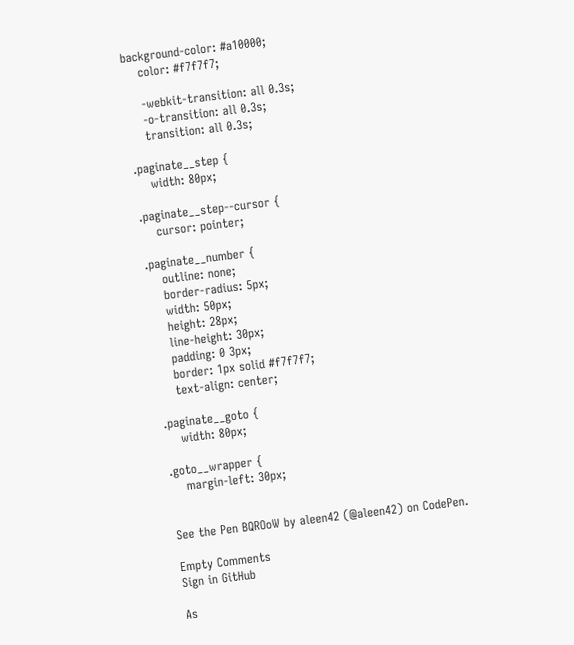background-color: #a10000;
    color: #f7f7f7;

    -webkit-transition: all 0.3s;
    -o-transition: all 0.3s;
    transition: all 0.3s;

.paginate__step {
    width: 80px;

.paginate__step--cursor {
    cursor: pointer;

.paginate__number {
    outline: none;
    border-radius: 5px;
    width: 50px;
    height: 28px;
    line-height: 30px;
    padding: 0 3px;
    border: 1px solid #f7f7f7;
    text-align: center;

.paginate__goto {
    width: 80px;

.goto__wrapper {
    margin-left: 30px;


See the Pen BQROoW by aleen42 (@aleen42) on CodePen.

Empty Comments
Sign in GitHub

As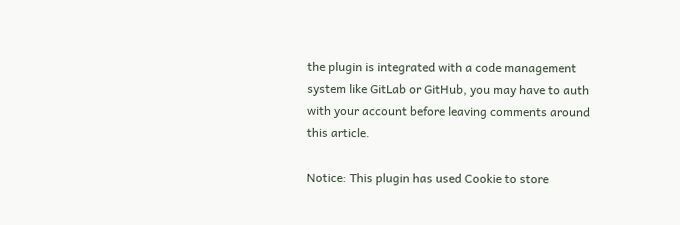the plugin is integrated with a code management system like GitLab or GitHub, you may have to auth with your account before leaving comments around this article.

Notice: This plugin has used Cookie to store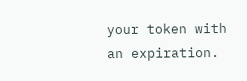your token with an expiration.